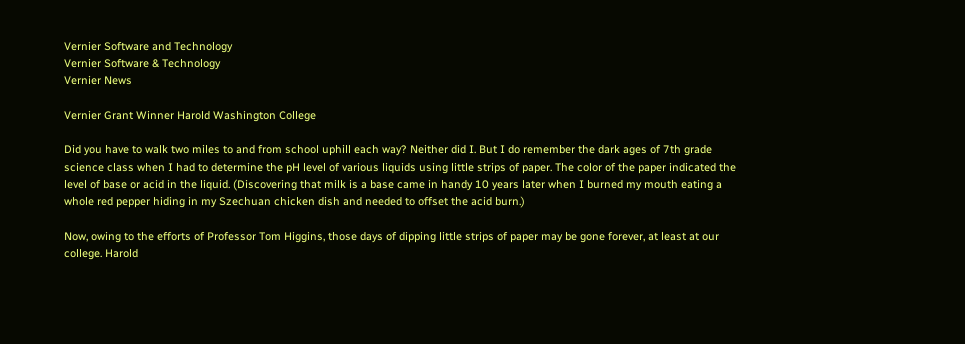Vernier Software and Technology
Vernier Software & Technology
Vernier News

Vernier Grant Winner Harold Washington College

Did you have to walk two miles to and from school uphill each way? Neither did I. But I do remember the dark ages of 7th grade science class when I had to determine the pH level of various liquids using little strips of paper. The color of the paper indicated the level of base or acid in the liquid. (Discovering that milk is a base came in handy 10 years later when I burned my mouth eating a whole red pepper hiding in my Szechuan chicken dish and needed to offset the acid burn.)

Now, owing to the efforts of Professor Tom Higgins, those days of dipping little strips of paper may be gone forever, at least at our college. Harold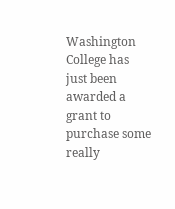Washington College has just been awarded a grant to purchase some really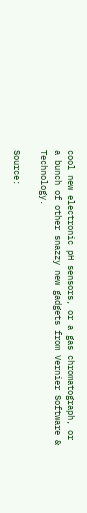cool new electronic pH sensors, or a gas chromatograph, or a bunch of other snazzy new gadgets from Vernier Software & Technology.

Source: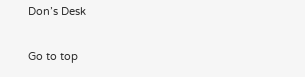Don’s Desk

Go to top